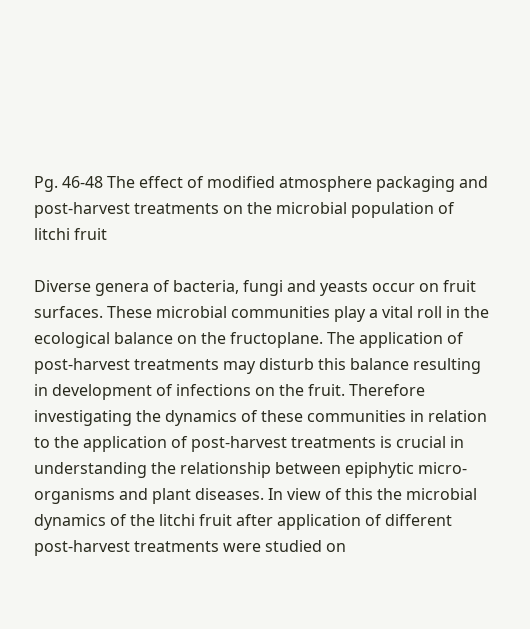Pg. 46-48 The effect of modified atmosphere packaging and post-harvest treatments on the microbial population of litchi fruit

Diverse genera of bacteria, fungi and yeasts occur on fruit surfaces. These microbial communities play a vital roll in the ecological balance on the fructoplane. The application of post-harvest treatments may disturb this balance resulting in development of infections on the fruit. Therefore investigating the dynamics of these communities in relation to the application of post-harvest treatments is crucial in understanding the relationship between epiphytic micro-organisms and plant diseases. In view of this the microbial dynamics of the litchi fruit after application of different post-harvest treatments were studied on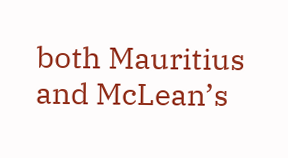both Mauritius and McLean’s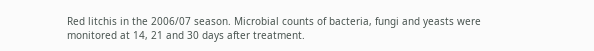Red litchis in the 2006/07 season. Microbial counts of bacteria, fungi and yeasts were monitored at 14, 21 and 30 days after treatment.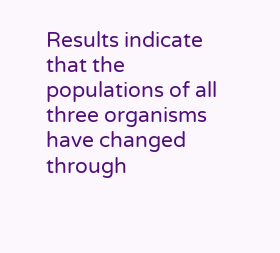Results indicate that the populations of all three organisms have changed through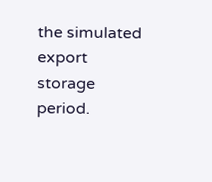the simulated export storage period.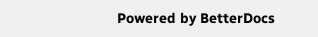Powered by BetterDocs